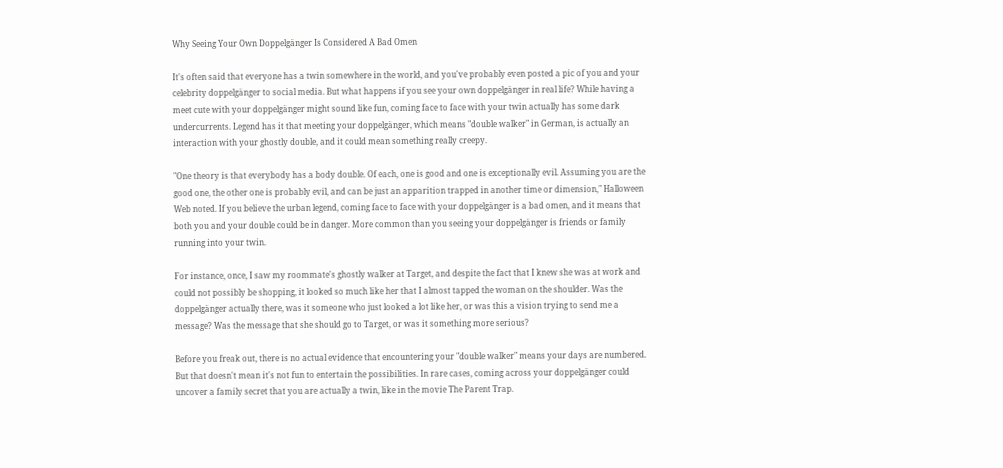Why Seeing Your Own Doppelgänger Is Considered A Bad Omen

It's often said that everyone has a twin somewhere in the world, and you've probably even posted a pic of you and your celebrity doppelgänger to social media. But what happens if you see your own doppelgänger in real life? While having a meet cute with your doppelgänger might sound like fun, coming face to face with your twin actually has some dark undercurrents. Legend has it that meeting your doppelgänger, which means "double walker" in German, is actually an interaction with your ghostly double, and it could mean something really creepy.

"One theory is that everybody has a body double. Of each, one is good and one is exceptionally evil. Assuming you are the good one, the other one is probably evil, and can be just an apparition trapped in another time or dimension," Halloween Web noted. If you believe the urban legend, coming face to face with your doppelgänger is a bad omen, and it means that both you and your double could be in danger. More common than you seeing your doppelgänger is friends or family running into your twin.

For instance, once, I saw my roommate's ghostly walker at Target, and despite the fact that I knew she was at work and could not possibly be shopping, it looked so much like her that I almost tapped the woman on the shoulder. Was the doppelgänger actually there, was it someone who just looked a lot like her, or was this a vision trying to send me a message? Was the message that she should go to Target, or was it something more serious?

Before you freak out, there is no actual evidence that encountering your "double walker" means your days are numbered. But that doesn't mean it's not fun to entertain the possibilities. In rare cases, coming across your doppelgänger could uncover a family secret that you are actually a twin, like in the movie The Parent Trap.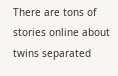There are tons of stories online about twins separated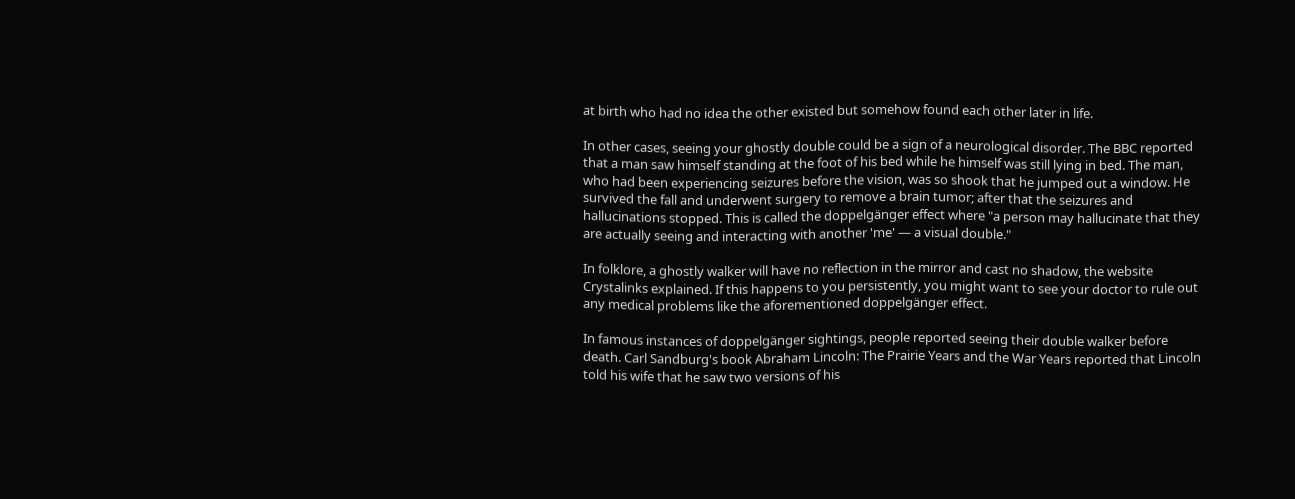at birth who had no idea the other existed but somehow found each other later in life.

In other cases, seeing your ghostly double could be a sign of a neurological disorder. The BBC reported that a man saw himself standing at the foot of his bed while he himself was still lying in bed. The man, who had been experiencing seizures before the vision, was so shook that he jumped out a window. He survived the fall and underwent surgery to remove a brain tumor; after that the seizures and hallucinations stopped. This is called the doppelgänger effect where "a person may hallucinate that they are actually seeing and interacting with another 'me' — a visual double."

In folklore, a ghostly walker will have no reflection in the mirror and cast no shadow, the website Crystalinks explained. If this happens to you persistently, you might want to see your doctor to rule out any medical problems like the aforementioned doppelgänger effect.

In famous instances of doppelgänger sightings, people reported seeing their double walker before death. Carl Sandburg's book Abraham Lincoln: The Prairie Years and the War Years reported that Lincoln told his wife that he saw two versions of his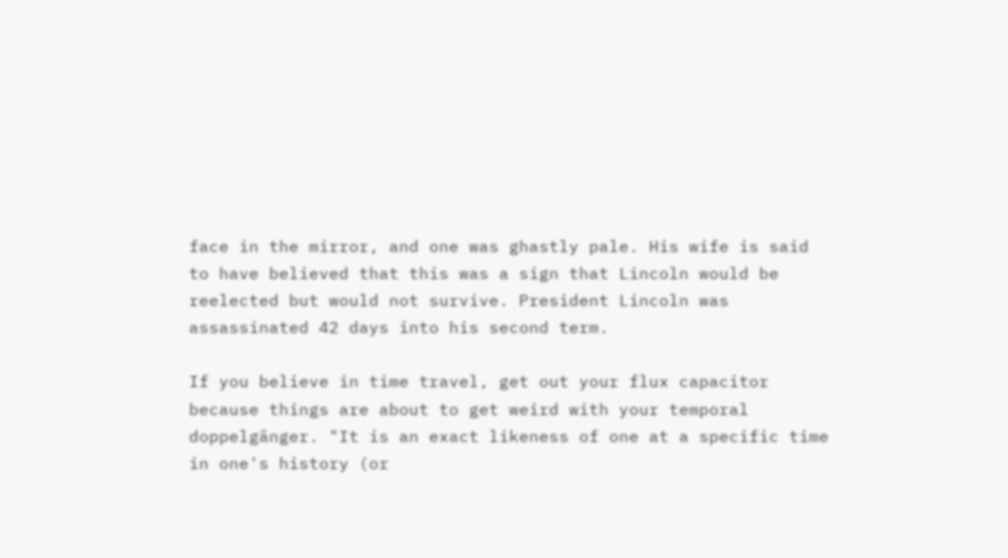face in the mirror, and one was ghastly pale. His wife is said to have believed that this was a sign that Lincoln would be reelected but would not survive. President Lincoln was assassinated 42 days into his second term.

If you believe in time travel, get out your flux capacitor because things are about to get weird with your temporal doppelgänger. "It is an exact likeness of one at a specific time in one's history (or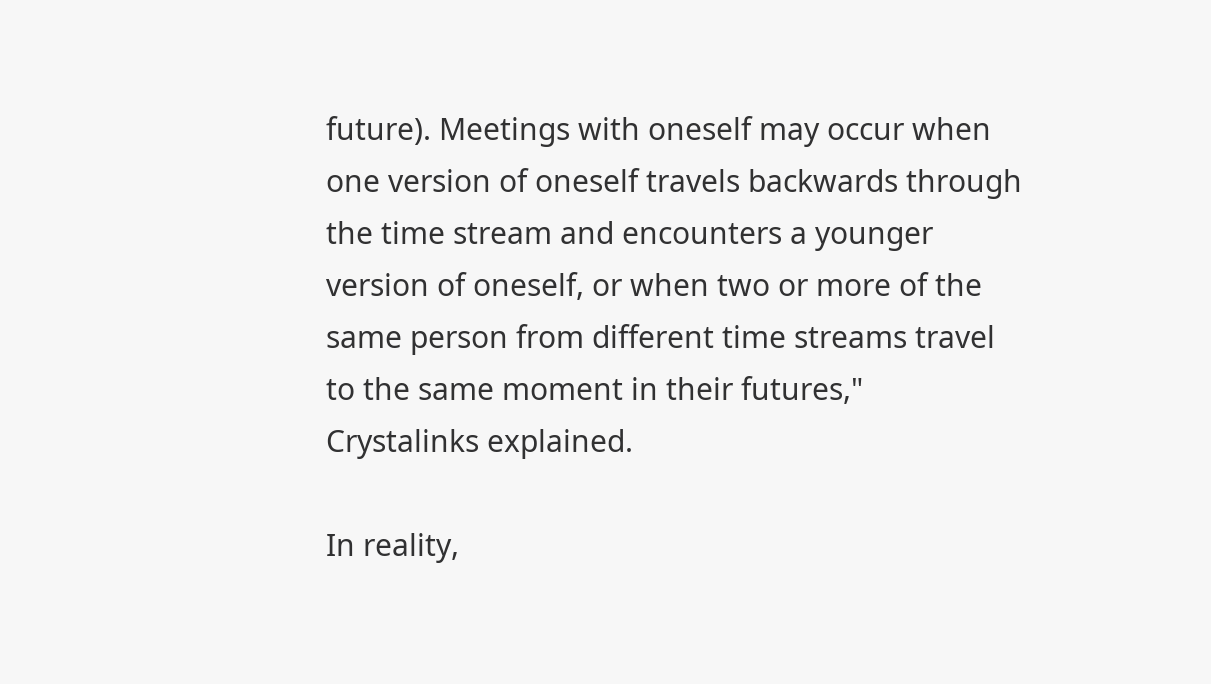future). Meetings with oneself may occur when one version of oneself travels backwards through the time stream and encounters a younger version of oneself, or when two or more of the same person from different time streams travel to the same moment in their futures," Crystalinks explained.

In reality,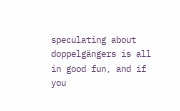speculating about doppelgängers is all in good fun, and if you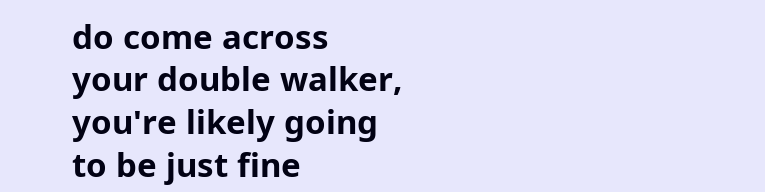do come across your double walker, you're likely going to be just fine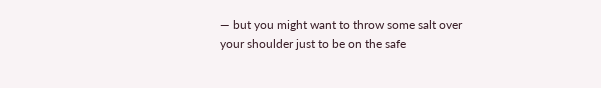— but you might want to throw some salt over your shoulder just to be on the safe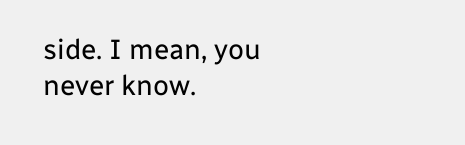side. I mean, you never know.